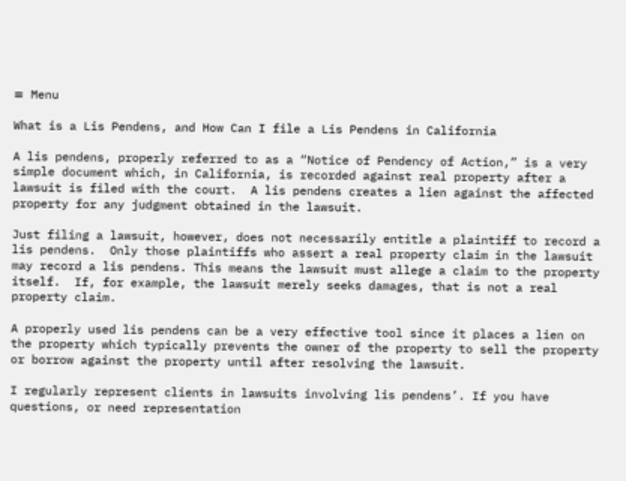≡ Menu

What is a Lis Pendens, and How Can I file a Lis Pendens in California

A lis pendens, properly referred to as a “Notice of Pendency of Action,” is a very simple document which, in California, is recorded against real property after a lawsuit is filed with the court.  A lis pendens creates a lien against the affected property for any judgment obtained in the lawsuit.

Just filing a lawsuit, however, does not necessarily entitle a plaintiff to record a lis pendens.  Only those plaintiffs who assert a real property claim in the lawsuit may record a lis pendens. This means the lawsuit must allege a claim to the property itself.  If, for example, the lawsuit merely seeks damages, that is not a real property claim.

A properly used lis pendens can be a very effective tool since it places a lien on the property which typically prevents the owner of the property to sell the property or borrow against the property until after resolving the lawsuit.

I regularly represent clients in lawsuits involving lis pendens’. If you have questions, or need representation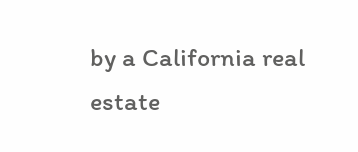by a California real estate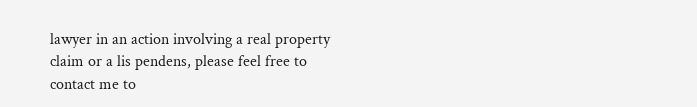lawyer in an action involving a real property claim or a lis pendens, please feel free to contact me to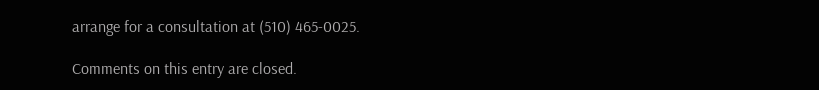arrange for a consultation at (510) 465-0025.

Comments on this entry are closed.